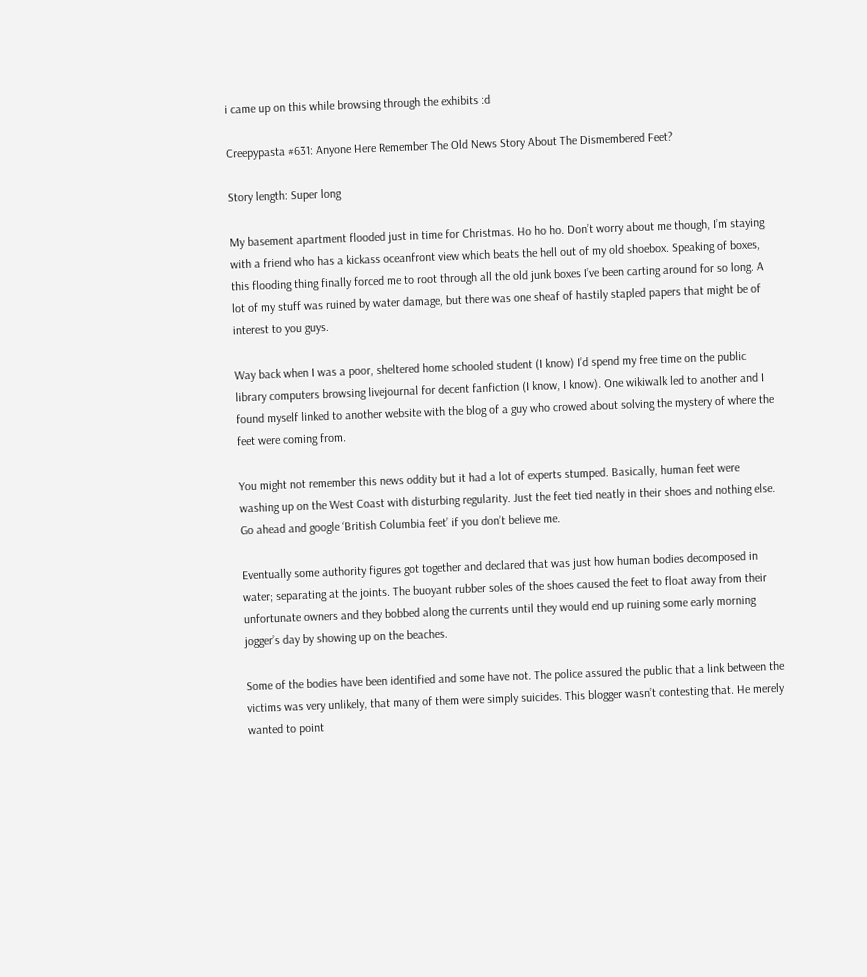i came up on this while browsing through the exhibits :d

Creepypasta #631: Anyone Here Remember The Old News Story About The Dismembered Feet?

Story length: Super long

My basement apartment flooded just in time for Christmas. Ho ho ho. Don’t worry about me though, I’m staying with a friend who has a kickass oceanfront view which beats the hell out of my old shoebox. Speaking of boxes, this flooding thing finally forced me to root through all the old junk boxes I’ve been carting around for so long. A lot of my stuff was ruined by water damage, but there was one sheaf of hastily stapled papers that might be of interest to you guys.

Way back when I was a poor, sheltered home schooled student (I know) I’d spend my free time on the public library computers browsing livejournal for decent fanfiction (I know, I know). One wikiwalk led to another and I found myself linked to another website with the blog of a guy who crowed about solving the mystery of where the feet were coming from.

You might not remember this news oddity but it had a lot of experts stumped. Basically, human feet were washing up on the West Coast with disturbing regularity. Just the feet tied neatly in their shoes and nothing else. Go ahead and google ‘British Columbia feet’ if you don’t believe me.

Eventually some authority figures got together and declared that was just how human bodies decomposed in water; separating at the joints. The buoyant rubber soles of the shoes caused the feet to float away from their unfortunate owners and they bobbed along the currents until they would end up ruining some early morning jogger’s day by showing up on the beaches.

Some of the bodies have been identified and some have not. The police assured the public that a link between the victims was very unlikely, that many of them were simply suicides. This blogger wasn’t contesting that. He merely wanted to point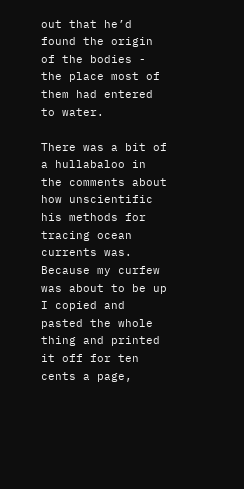out that he’d found the origin of the bodies - the place most of them had entered to water.

There was a bit of a hullabaloo in the comments about how unscientific his methods for tracing ocean currents was. Because my curfew was about to be up I copied and pasted the whole thing and printed it off for ten cents a page,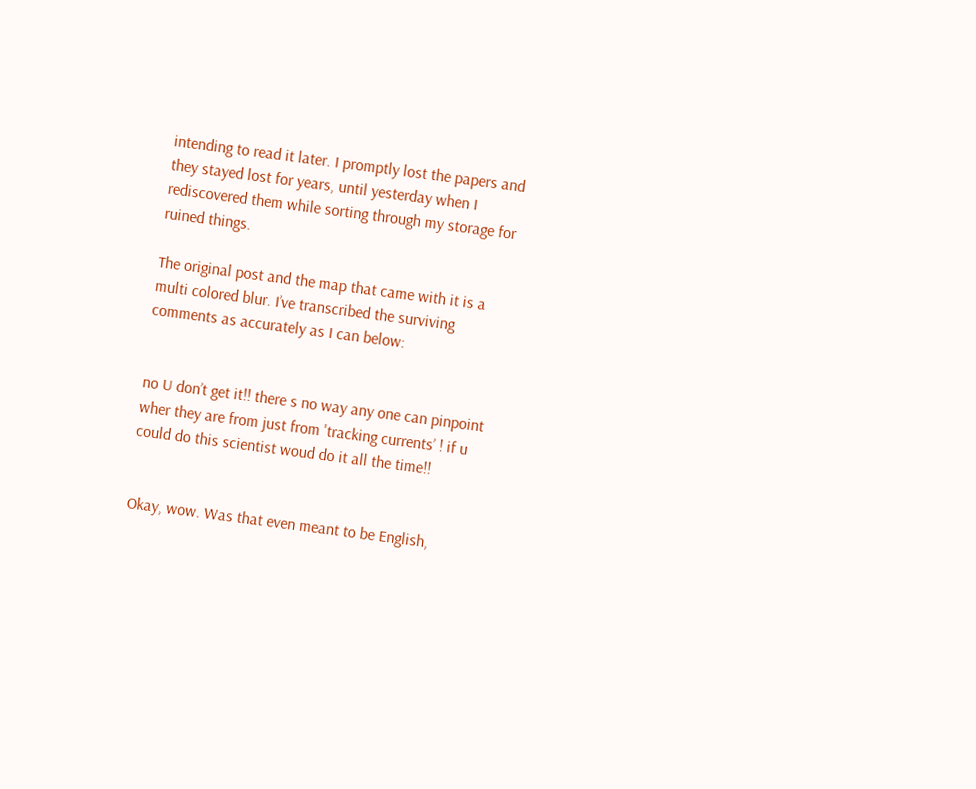intending to read it later. I promptly lost the papers and they stayed lost for years, until yesterday when I rediscovered them while sorting through my storage for ruined things.

The original post and the map that came with it is a multi colored blur. I’ve transcribed the surviving comments as accurately as I can below:


no U don’t get it!! there s no way any one can pinpoint wher they are from just from 'tracking currents’ ! if u could do this scientist woud do it all the time!!


Okay, wow. Was that even meant to be English,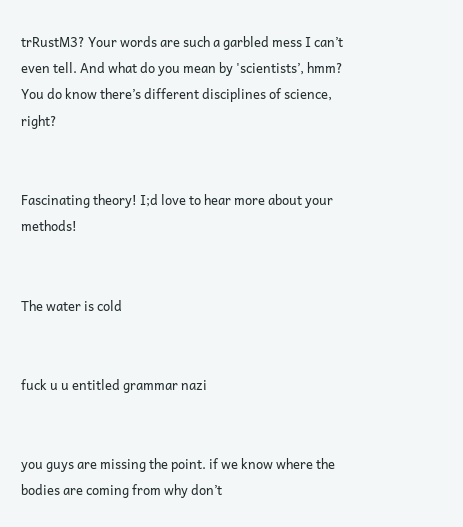trRustM3? Your words are such a garbled mess I can’t even tell. And what do you mean by 'scientists’, hmm? You do know there’s different disciplines of science, right?


Fascinating theory! I;d love to hear more about your methods!


The water is cold


fuck u u entitled grammar nazi


you guys are missing the point. if we know where the bodies are coming from why don’t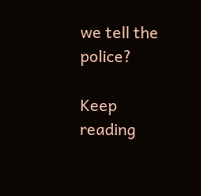we tell the police?

Keep reading